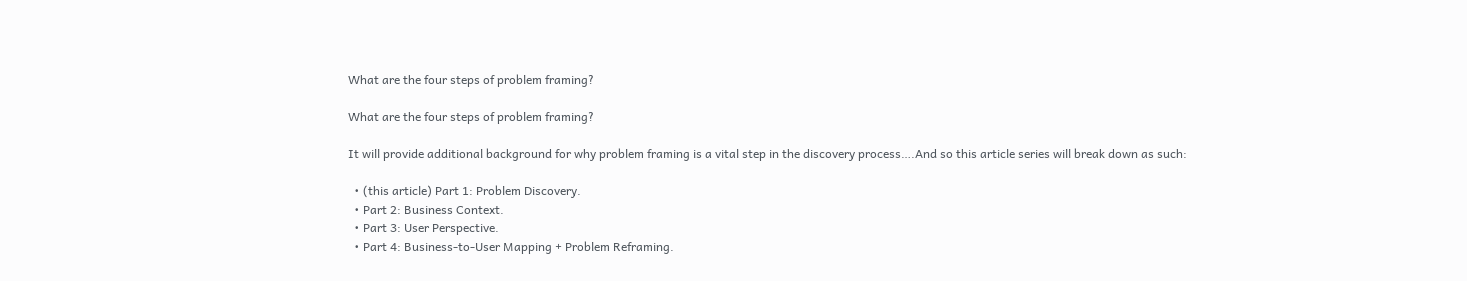What are the four steps of problem framing?

What are the four steps of problem framing?

It will provide additional background for why problem framing is a vital step in the discovery process….And so this article series will break down as such:

  • (this article) Part 1: Problem Discovery.
  • Part 2: Business Context.
  • Part 3: User Perspective.
  • Part 4: Business-to-User Mapping + Problem Reframing.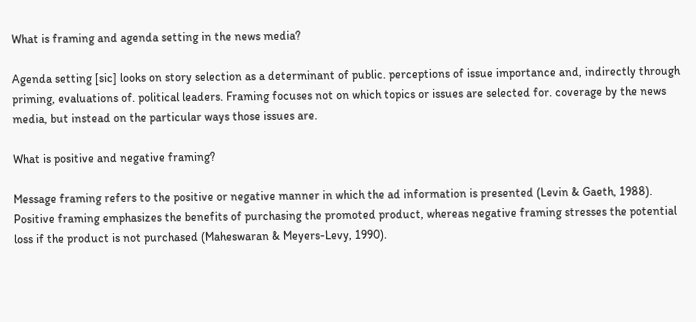What is framing and agenda setting in the news media?

Agenda setting [sic] looks on story selection as a determinant of public. perceptions of issue importance and, indirectly through priming, evaluations of. political leaders. Framing focuses not on which topics or issues are selected for. coverage by the news media, but instead on the particular ways those issues are.

What is positive and negative framing?

Message framing refers to the positive or negative manner in which the ad information is presented (Levin & Gaeth, 1988). Positive framing emphasizes the benefits of purchasing the promoted product, whereas negative framing stresses the potential loss if the product is not purchased (Maheswaran & Meyers-Levy, 1990).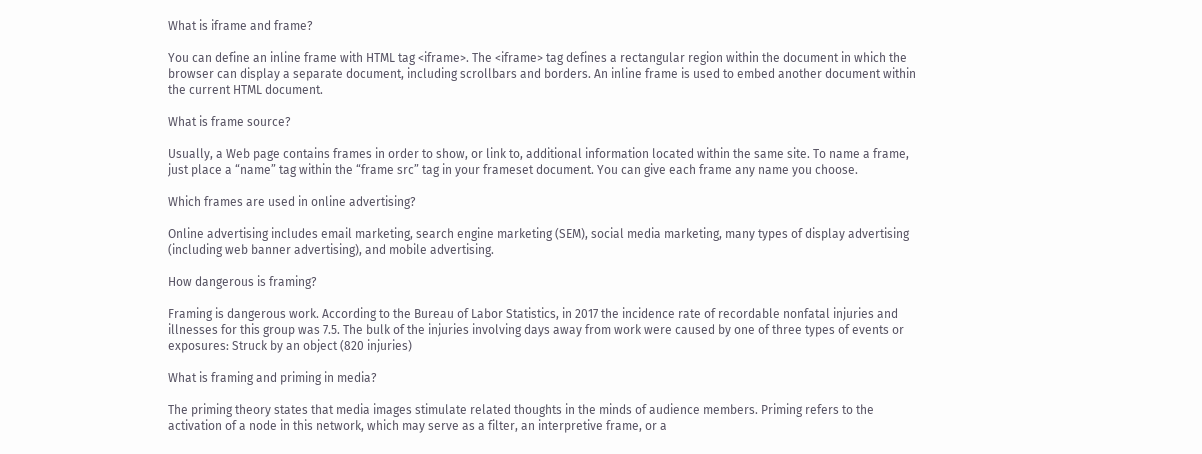What is iframe and frame?

You can define an inline frame with HTML tag <iframe>. The <iframe> tag defines a rectangular region within the document in which the browser can display a separate document, including scrollbars and borders. An inline frame is used to embed another document within the current HTML document.

What is frame source?

Usually, a Web page contains frames in order to show, or link to, additional information located within the same site. To name a frame, just place a “name” tag within the “frame src” tag in your frameset document. You can give each frame any name you choose.

Which frames are used in online advertising?

Online advertising includes email marketing, search engine marketing (SEM), social media marketing, many types of display advertising (including web banner advertising), and mobile advertising.

How dangerous is framing?

Framing is dangerous work. According to the Bureau of Labor Statistics, in 2017 the incidence rate of recordable nonfatal injuries and illnesses for this group was 7.5. The bulk of the injuries involving days away from work were caused by one of three types of events or exposures: Struck by an object (820 injuries)

What is framing and priming in media?

The priming theory states that media images stimulate related thoughts in the minds of audience members. Priming refers to the activation of a node in this network, which may serve as a filter, an interpretive frame, or a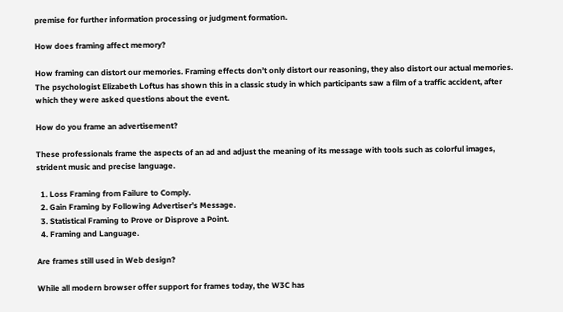premise for further information processing or judgment formation.

How does framing affect memory?

How framing can distort our memories. Framing effects don’t only distort our reasoning, they also distort our actual memories. The psychologist Elizabeth Loftus has shown this in a classic study in which participants saw a film of a traffic accident, after which they were asked questions about the event.

How do you frame an advertisement?

These professionals frame the aspects of an ad and adjust the meaning of its message with tools such as colorful images, strident music and precise language.

  1. Loss Framing from Failure to Comply.
  2. Gain Framing by Following Advertiser’s Message.
  3. Statistical Framing to Prove or Disprove a Point.
  4. Framing and Language.

Are frames still used in Web design?

While all modern browser offer support for frames today, the W3C has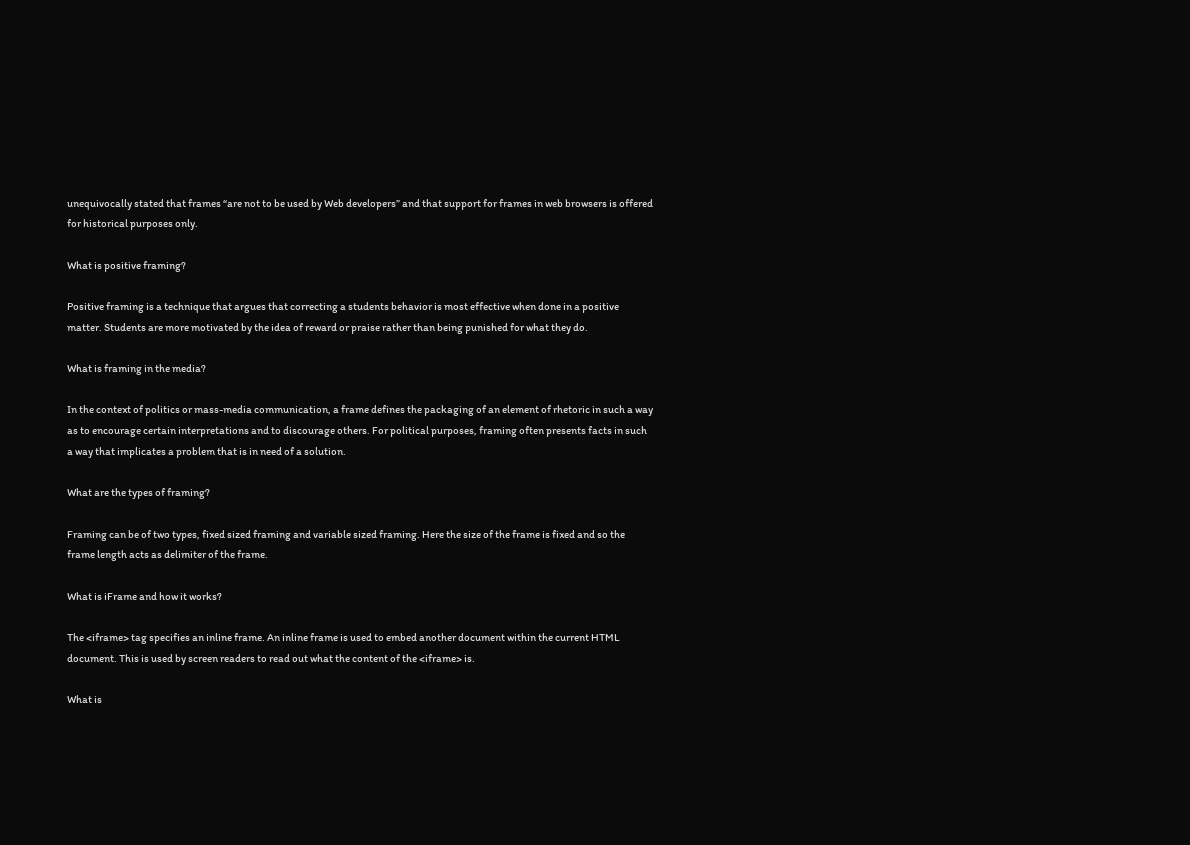unequivocally stated that frames “are not to be used by Web developers” and that support for frames in web browsers is offered for historical purposes only.

What is positive framing?

Positive framing is a technique that argues that correcting a students behavior is most effective when done in a positive matter. Students are more motivated by the idea of reward or praise rather than being punished for what they do.

What is framing in the media?

In the context of politics or mass-media communication, a frame defines the packaging of an element of rhetoric in such a way as to encourage certain interpretations and to discourage others. For political purposes, framing often presents facts in such a way that implicates a problem that is in need of a solution.

What are the types of framing?

Framing can be of two types, fixed sized framing and variable sized framing. Here the size of the frame is fixed and so the frame length acts as delimiter of the frame.

What is iFrame and how it works?

The <iframe> tag specifies an inline frame. An inline frame is used to embed another document within the current HTML document. This is used by screen readers to read out what the content of the <iframe> is.

What is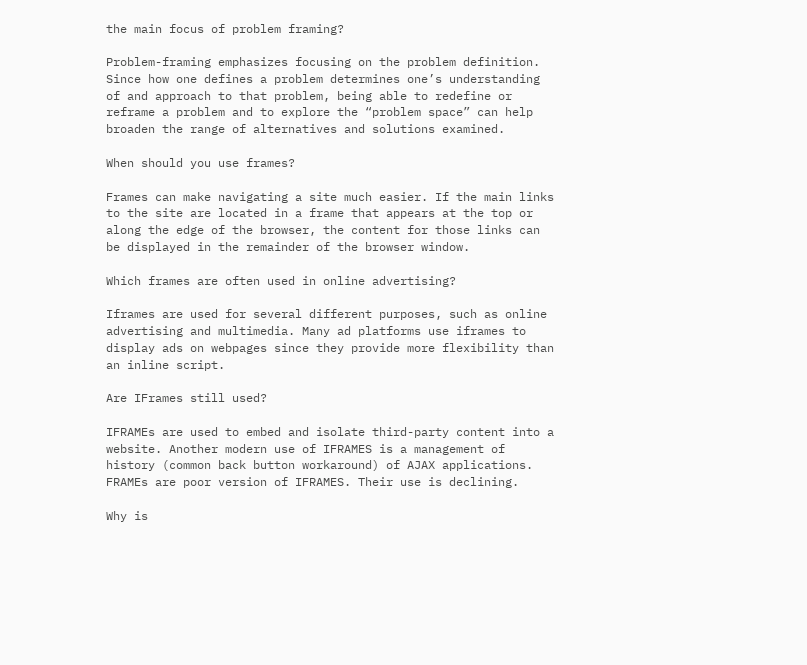the main focus of problem framing?

Problem-framing emphasizes focusing on the problem definition. Since how one defines a problem determines one’s understanding of and approach to that problem, being able to redefine or reframe a problem and to explore the “problem space” can help broaden the range of alternatives and solutions examined.

When should you use frames?

Frames can make navigating a site much easier. If the main links to the site are located in a frame that appears at the top or along the edge of the browser, the content for those links can be displayed in the remainder of the browser window.

Which frames are often used in online advertising?

Iframes are used for several different purposes, such as online advertising and multimedia. Many ad platforms use iframes to display ads on webpages since they provide more flexibility than an inline script.

Are IFrames still used?

IFRAMEs are used to embed and isolate third-party content into a website. Another modern use of IFRAMES is a management of history (common back button workaround) of AJAX applications. FRAMEs are poor version of IFRAMES. Their use is declining.

Why is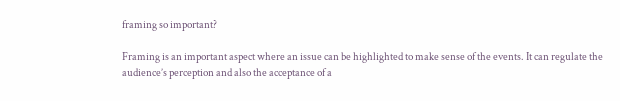framing so important?

Framing is an important aspect where an issue can be highlighted to make sense of the events. It can regulate the audience’s perception and also the acceptance of a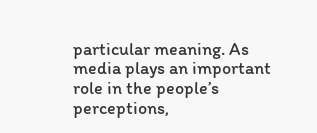particular meaning. As media plays an important role in the people’s perceptions,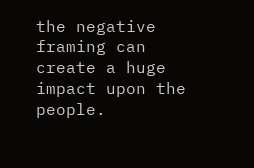the negative framing can create a huge impact upon the people.